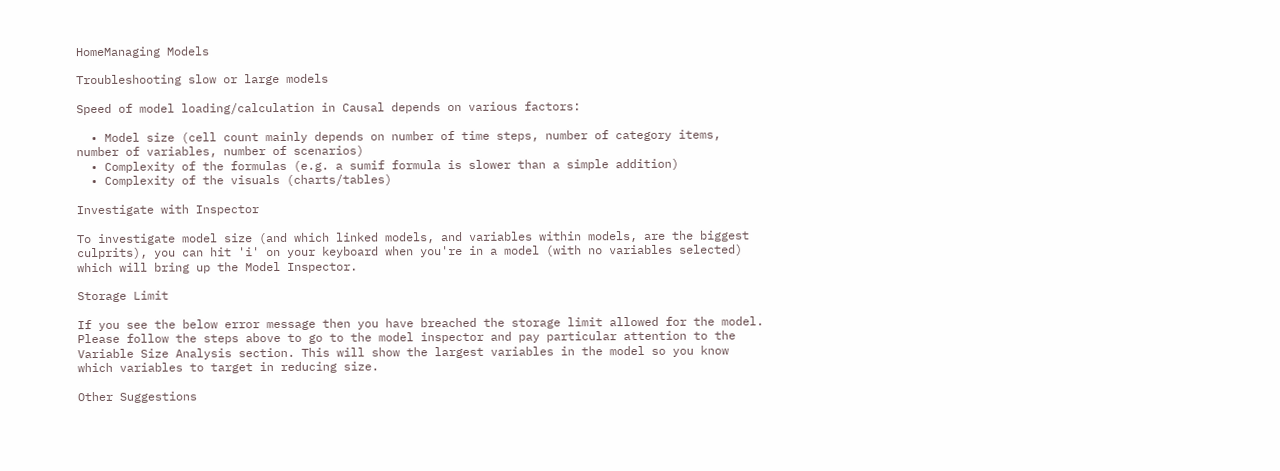HomeManaging Models

Troubleshooting slow or large models

Speed of model loading/calculation in Causal depends on various factors:

  • Model size (cell count mainly depends on number of time steps, number of category items, number of variables, number of scenarios)
  • Complexity of the formulas (e.g. a sumif formula is slower than a simple addition)
  • Complexity of the visuals (charts/tables)

Investigate with Inspector

To investigate model size (and which linked models, and variables within models, are the biggest culprits), you can hit 'i' on your keyboard when you're in a model (with no variables selected) which will bring up the Model Inspector.

Storage Limit

If you see the below error message then you have breached the storage limit allowed for the model. Please follow the steps above to go to the model inspector and pay particular attention to the Variable Size Analysis section. This will show the largest variables in the model so you know which variables to target in reducing size.

Other Suggestions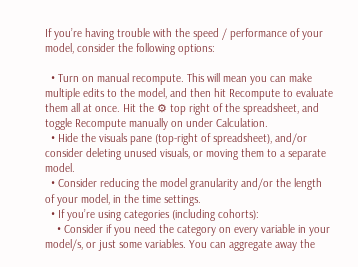If you’re having trouble with the speed / performance of your model, consider the following options:

  • Turn on manual recompute. This will mean you can make multiple edits to the model, and then hit Recompute to evaluate them all at once. Hit the ⚙ top right of the spreadsheet, and toggle Recompute manually on under Calculation.
  • Hide the visuals pane (top-right of spreadsheet), and/or consider deleting unused visuals, or moving them to a separate model.
  • Consider reducing the model granularity and/or the length of your model, in the time settings.
  • If you’re using categories (including cohorts):
    • Consider if you need the category on every variable in your model/s, or just some variables. You can aggregate away the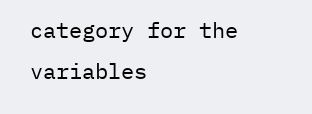category for the variables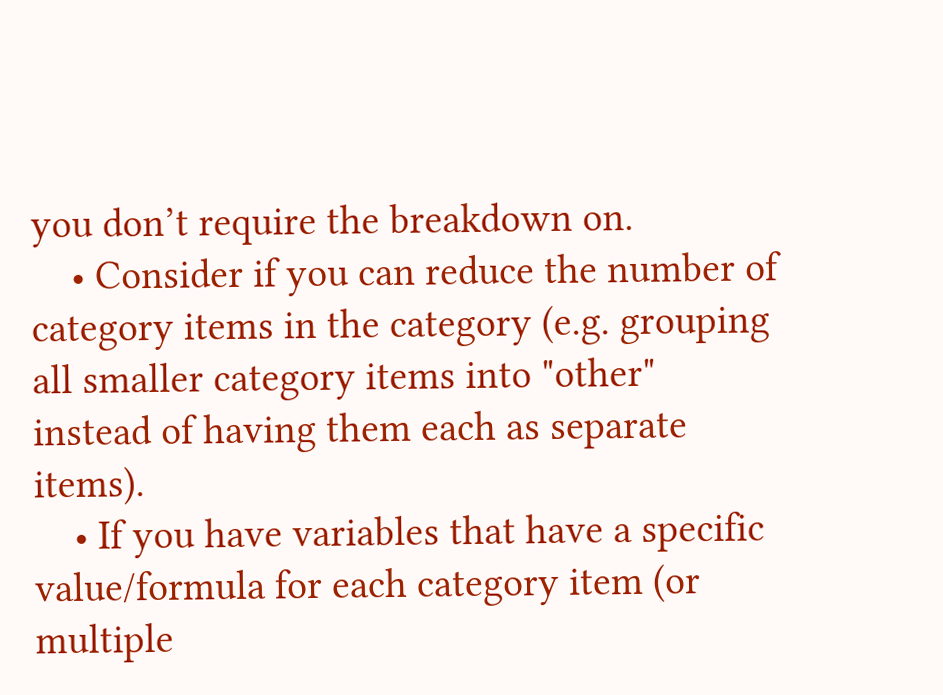you don’t require the breakdown on.
    • Consider if you can reduce the number of category items in the category (e.g. grouping all smaller category items into "other" instead of having them each as separate items).
    • If you have variables that have a specific value/formula for each category item (or multiple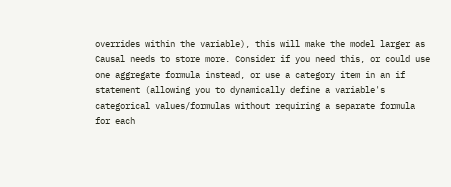overrides within the variable), this will make the model larger as Causal needs to store more. Consider if you need this, or could use one aggregate formula instead, or use a category item in an if statement (allowing you to dynamically define a variable's categorical values/formulas without requiring a separate formula for each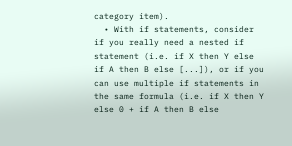category item).
  • With if statements, consider if you really need a nested if statement (i.e. if X then Y else if A then B else [...]), or if you can use multiple if statements in the same formula (i.e. if X then Y else 0 + if A then B else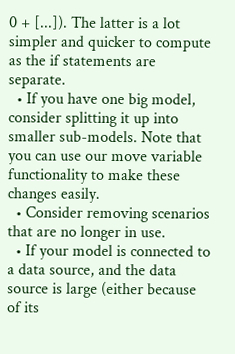0 + [...]). The latter is a lot simpler and quicker to compute as the if statements are separate.
  • If you have one big model, consider splitting it up into smaller sub-models. Note that you can use our move variable functionality to make these changes easily.
  • Consider removing scenarios that are no longer in use.
  • If your model is connected to a data source, and the data source is large (either because of its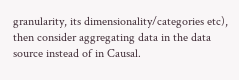granularity, its dimensionality/categories etc), then consider aggregating data in the data source instead of in Causal.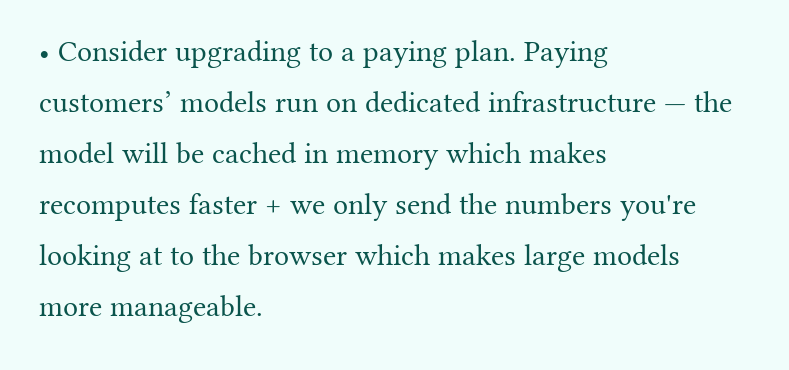• Consider upgrading to a paying plan. Paying customers’ models run on dedicated infrastructure — the model will be cached in memory which makes recomputes faster + we only send the numbers you're looking at to the browser which makes large models more manageable.